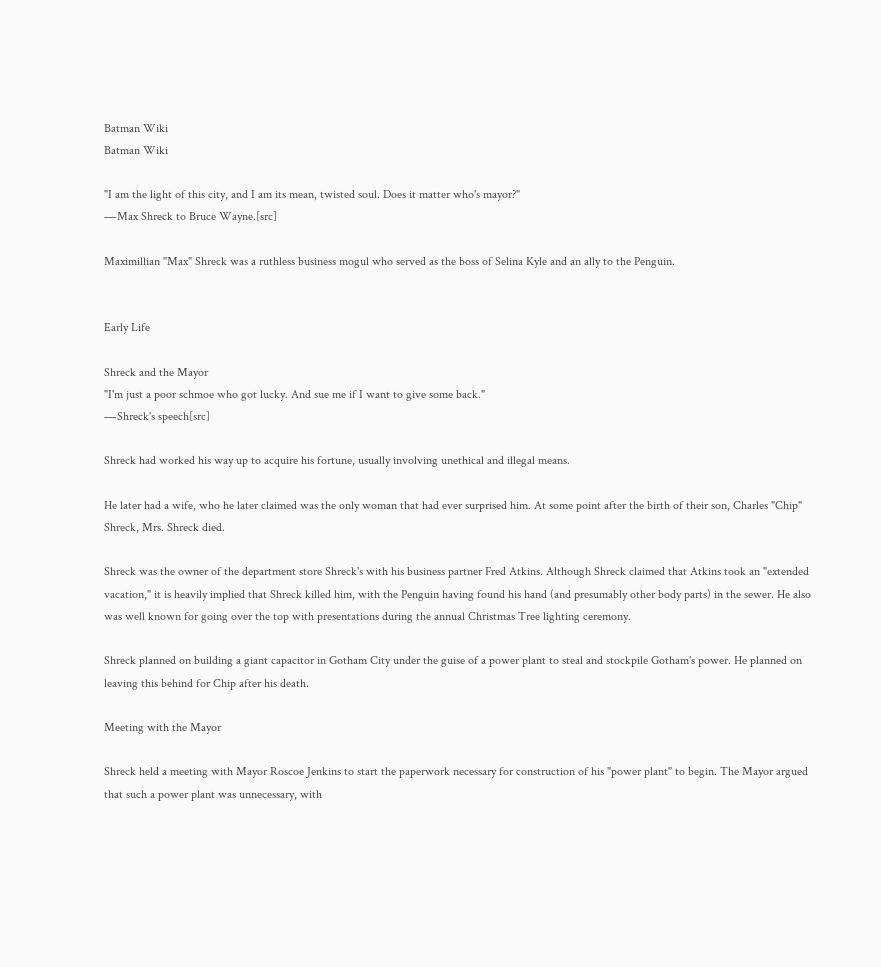Batman Wiki
Batman Wiki

"I am the light of this city, and I am its mean, twisted soul. Does it matter who's mayor?"
―Max Shreck to Bruce Wayne.[src]

Maximillian "Max" Shreck was a ruthless business mogul who served as the boss of Selina Kyle and an ally to the Penguin.


Early Life

Shreck and the Mayor
"I'm just a poor schmoe who got lucky. And sue me if I want to give some back."
―Shreck's speech[src]

Shreck had worked his way up to acquire his fortune, usually involving unethical and illegal means.

He later had a wife, who he later claimed was the only woman that had ever surprised him. At some point after the birth of their son, Charles "Chip" Shreck, Mrs. Shreck died.

Shreck was the owner of the department store Shreck's with his business partner Fred Atkins. Although Shreck claimed that Atkins took an "extended vacation," it is heavily implied that Shreck killed him, with the Penguin having found his hand (and presumably other body parts) in the sewer. He also was well known for going over the top with presentations during the annual Christmas Tree lighting ceremony.

Shreck planned on building a giant capacitor in Gotham City under the guise of a power plant to steal and stockpile Gotham's power. He planned on leaving this behind for Chip after his death.

Meeting with the Mayor

Shreck held a meeting with Mayor Roscoe Jenkins to start the paperwork necessary for construction of his "power plant" to begin. The Mayor argued that such a power plant was unnecessary, with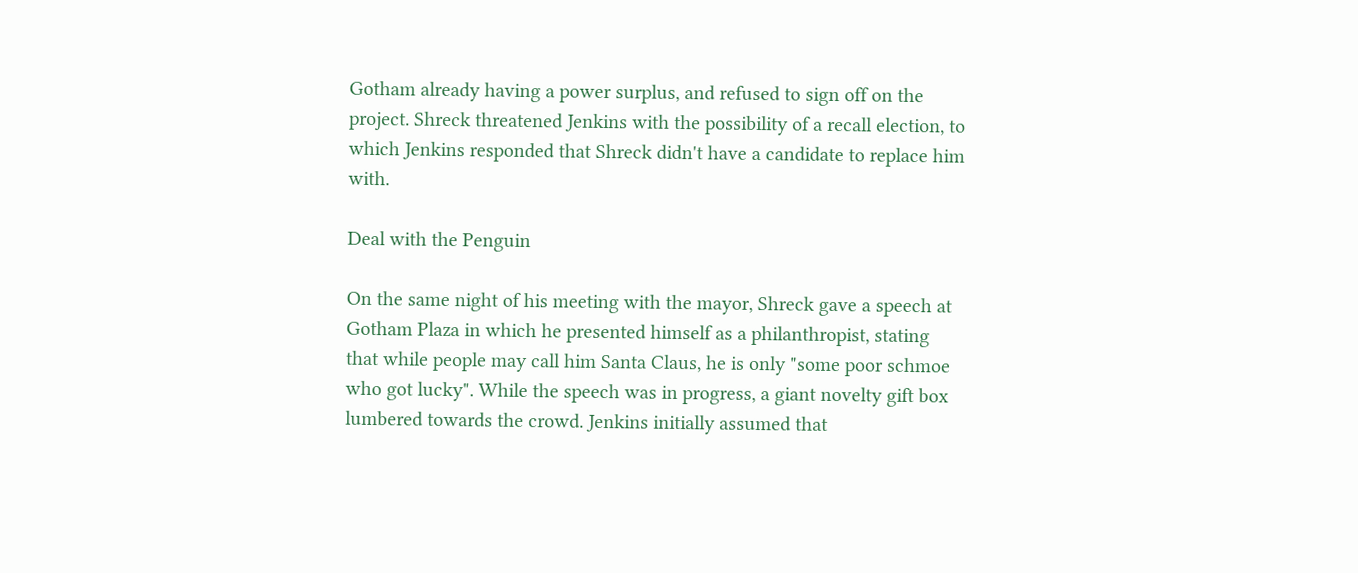Gotham already having a power surplus, and refused to sign off on the project. Shreck threatened Jenkins with the possibility of a recall election, to which Jenkins responded that Shreck didn't have a candidate to replace him with.

Deal with the Penguin

On the same night of his meeting with the mayor, Shreck gave a speech at Gotham Plaza in which he presented himself as a philanthropist, stating that while people may call him Santa Claus, he is only "some poor schmoe who got lucky". While the speech was in progress, a giant novelty gift box lumbered towards the crowd. Jenkins initially assumed that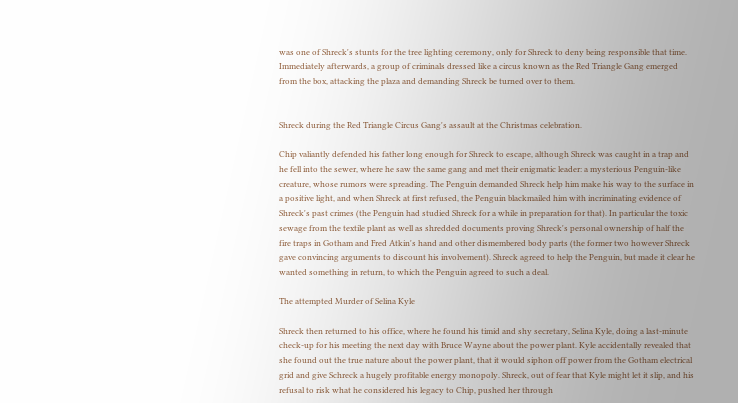was one of Shreck's stunts for the tree lighting ceremony, only for Shreck to deny being responsible that time. Immediately afterwards, a group of criminals dressed like a circus known as the Red Triangle Gang emerged from the box, attacking the plaza and demanding Shreck be turned over to them.


Shreck during the Red Triangle Circus Gang's assault at the Christmas celebration.

Chip valiantly defended his father long enough for Shreck to escape, although Shreck was caught in a trap and he fell into the sewer, where he saw the same gang and met their enigmatic leader: a mysterious Penguin-like creature, whose rumors were spreading. The Penguin demanded Shreck help him make his way to the surface in a positive light, and when Shreck at first refused, the Penguin blackmailed him with incriminating evidence of Shreck's past crimes (the Penguin had studied Shreck for a while in preparation for that). In particular the toxic sewage from the textile plant as well as shredded documents proving Shreck's personal ownership of half the fire traps in Gotham and Fred Atkin's hand and other dismembered body parts (the former two however Shreck gave convincing arguments to discount his involvement). Shreck agreed to help the Penguin, but made it clear he wanted something in return, to which the Penguin agreed to such a deal.

The attempted Murder of Selina Kyle

Shreck then returned to his office, where he found his timid and shy secretary, Selina Kyle, doing a last-minute check-up for his meeting the next day with Bruce Wayne about the power plant. Kyle accidentally revealed that she found out the true nature about the power plant, that it would siphon off power from the Gotham electrical grid and give Schreck a hugely profitable energy monopoly. Shreck, out of fear that Kyle might let it slip, and his refusal to risk what he considered his legacy to Chip, pushed her through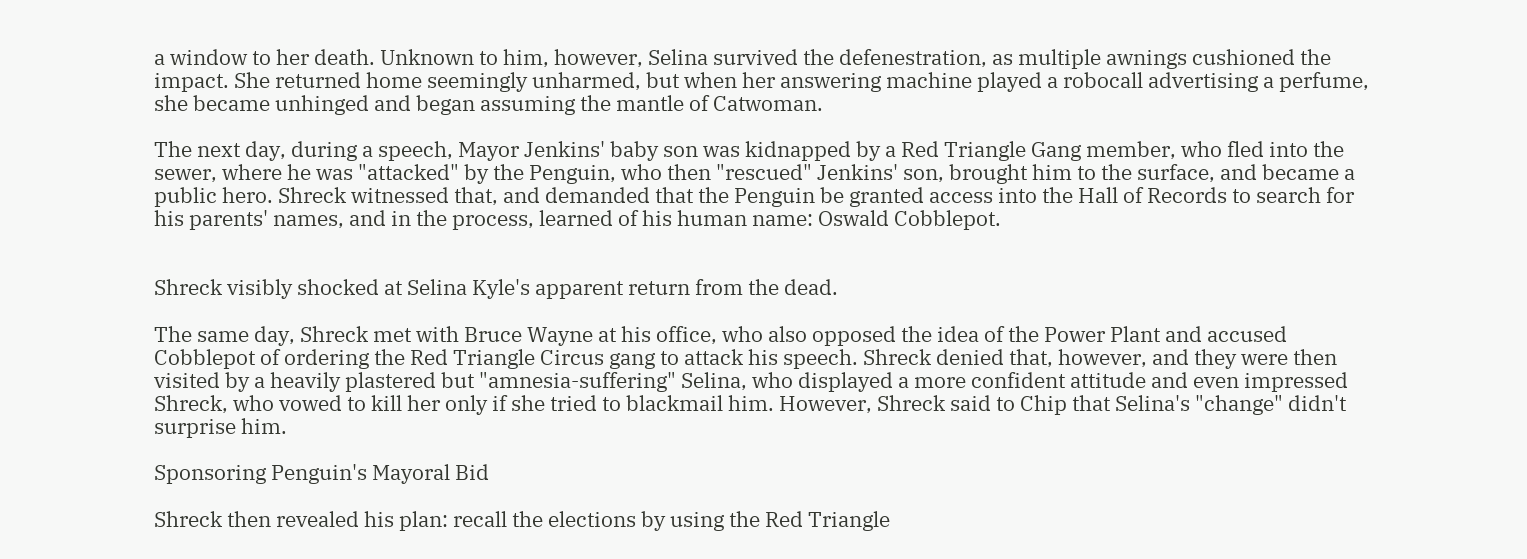a window to her death. Unknown to him, however, Selina survived the defenestration, as multiple awnings cushioned the impact. She returned home seemingly unharmed, but when her answering machine played a robocall advertising a perfume, she became unhinged and began assuming the mantle of Catwoman.

The next day, during a speech, Mayor Jenkins' baby son was kidnapped by a Red Triangle Gang member, who fled into the sewer, where he was "attacked" by the Penguin, who then "rescued" Jenkins' son, brought him to the surface, and became a public hero. Shreck witnessed that, and demanded that the Penguin be granted access into the Hall of Records to search for his parents' names, and in the process, learned of his human name: Oswald Cobblepot.


Shreck visibly shocked at Selina Kyle's apparent return from the dead.

The same day, Shreck met with Bruce Wayne at his office, who also opposed the idea of the Power Plant and accused Cobblepot of ordering the Red Triangle Circus gang to attack his speech. Shreck denied that, however, and they were then visited by a heavily plastered but "amnesia-suffering" Selina, who displayed a more confident attitude and even impressed Shreck, who vowed to kill her only if she tried to blackmail him. However, Shreck said to Chip that Selina's "change" didn't surprise him.

Sponsoring Penguin's Mayoral Bid

Shreck then revealed his plan: recall the elections by using the Red Triangle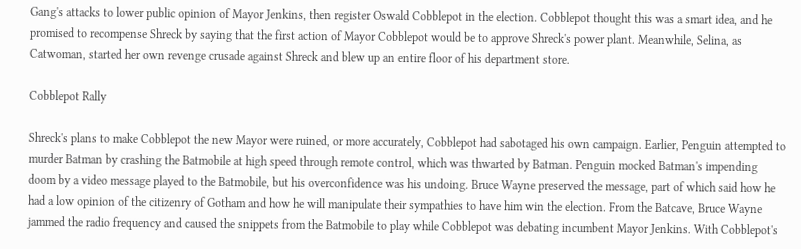Gang's attacks to lower public opinion of Mayor Jenkins, then register Oswald Cobblepot in the election. Cobblepot thought this was a smart idea, and he promised to recompense Shreck by saying that the first action of Mayor Cobblepot would be to approve Shreck's power plant. Meanwhile, Selina, as Catwoman, started her own revenge crusade against Shreck and blew up an entire floor of his department store.

Cobblepot Rally

Shreck's plans to make Cobblepot the new Mayor were ruined, or more accurately, Cobblepot had sabotaged his own campaign. Earlier, Penguin attempted to murder Batman by crashing the Batmobile at high speed through remote control, which was thwarted by Batman. Penguin mocked Batman's impending doom by a video message played to the Batmobile, but his overconfidence was his undoing. Bruce Wayne preserved the message, part of which said how he had a low opinion of the citizenry of Gotham and how he will manipulate their sympathies to have him win the election. From the Batcave, Bruce Wayne jammed the radio frequency and caused the snippets from the Batmobile to play while Cobblepot was debating incumbent Mayor Jenkins. With Cobblepot's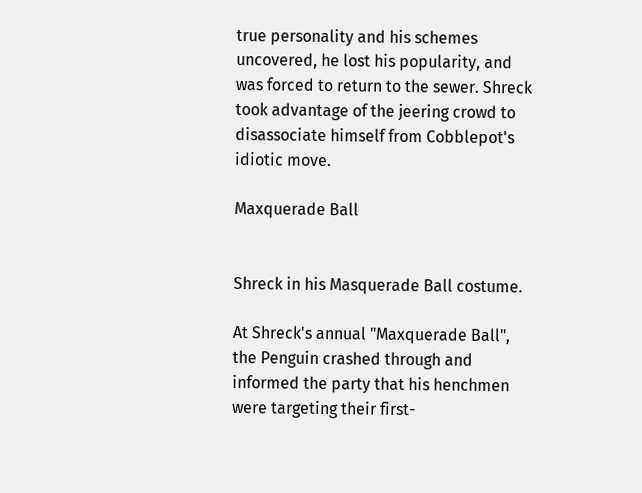true personality and his schemes uncovered, he lost his popularity, and was forced to return to the sewer. Shreck took advantage of the jeering crowd to disassociate himself from Cobblepot's idiotic move.

Maxquerade Ball


Shreck in his Masquerade Ball costume.

At Shreck's annual "Maxquerade Ball", the Penguin crashed through and informed the party that his henchmen were targeting their first-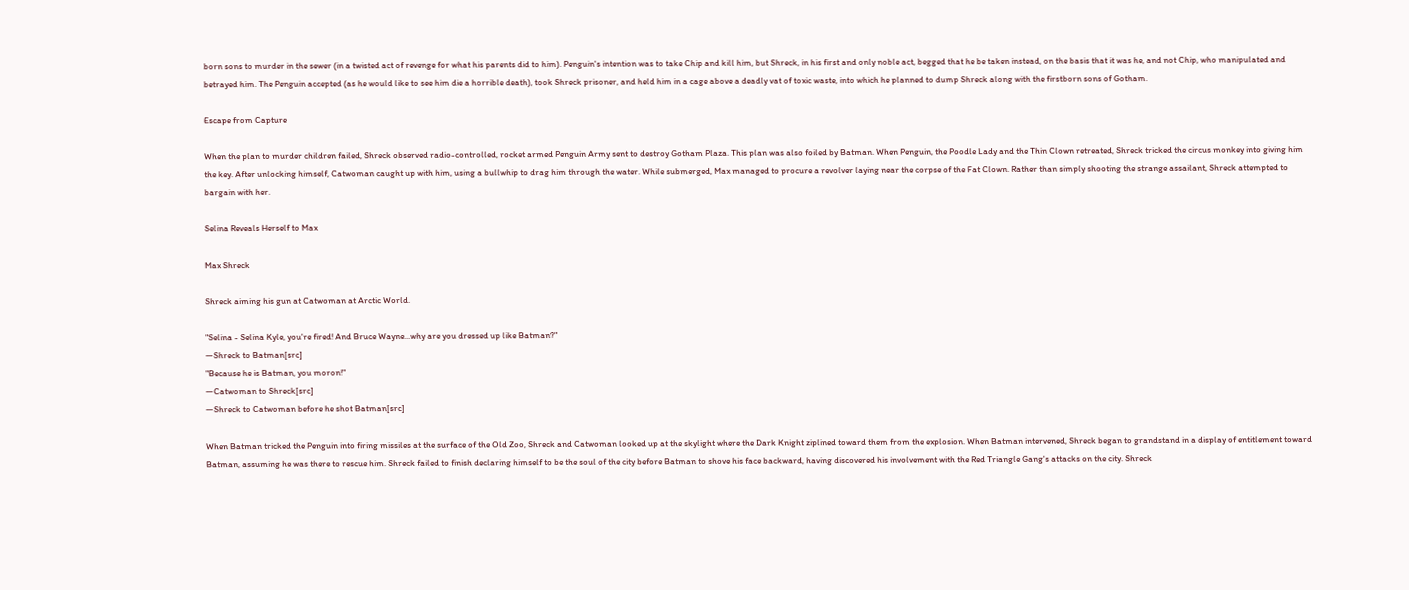born sons to murder in the sewer (in a twisted act of revenge for what his parents did to him). Penguin's intention was to take Chip and kill him, but Shreck, in his first and only noble act, begged that he be taken instead, on the basis that it was he, and not Chip, who manipulated and betrayed him. The Penguin accepted (as he would like to see him die a horrible death), took Shreck prisoner, and held him in a cage above a deadly vat of toxic waste, into which he planned to dump Shreck along with the firstborn sons of Gotham.

Escape from Capture

When the plan to murder children failed, Shreck observed radio-controlled, rocket armed Penguin Army sent to destroy Gotham Plaza. This plan was also foiled by Batman. When Penguin, the Poodle Lady and the Thin Clown retreated, Shreck tricked the circus monkey into giving him the key. After unlocking himself, Catwoman caught up with him, using a bullwhip to drag him through the water. While submerged, Max managed to procure a revolver laying near the corpse of the Fat Clown. Rather than simply shooting the strange assailant, Shreck attempted to bargain with her.

Selina Reveals Herself to Max

Max Shreck

Shreck aiming his gun at Catwoman at Arctic World.

"Selina - Selina Kyle, you're fired! And Bruce Wayne...why are you dressed up like Batman?"
―Shreck to Batman[src]
"Because he is Batman, you moron!"
―Catwoman to Shreck[src]
―Shreck to Catwoman before he shot Batman[src]

When Batman tricked the Penguin into firing missiles at the surface of the Old Zoo, Shreck and Catwoman looked up at the skylight where the Dark Knight ziplined toward them from the explosion. When Batman intervened, Shreck began to grandstand in a display of entitlement toward Batman, assuming he was there to rescue him. Shreck failed to finish declaring himself to be the soul of the city before Batman to shove his face backward, having discovered his involvement with the Red Triangle Gang's attacks on the city. Shreck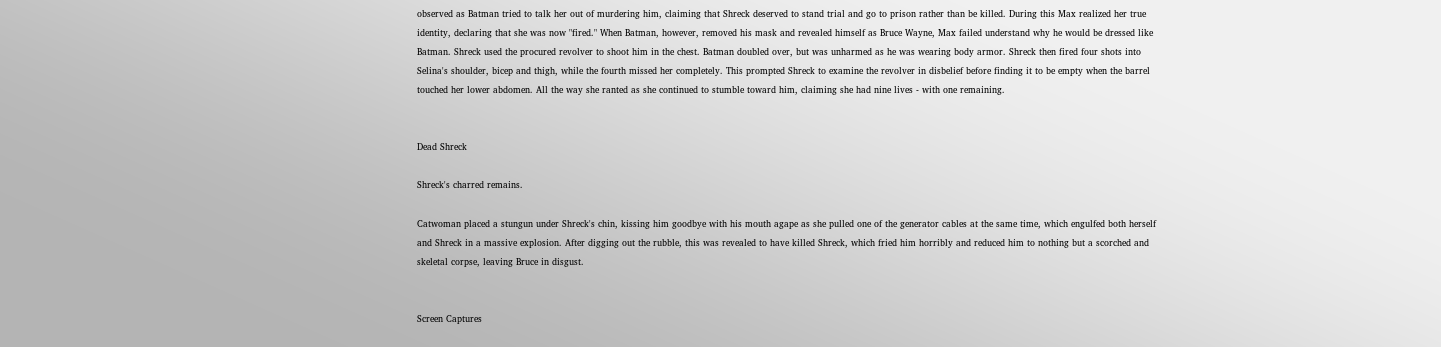observed as Batman tried to talk her out of murdering him, claiming that Shreck deserved to stand trial and go to prison rather than be killed. During this Max realized her true identity, declaring that she was now "fired." When Batman, however, removed his mask and revealed himself as Bruce Wayne, Max failed understand why he would be dressed like Batman. Shreck used the procured revolver to shoot him in the chest. Batman doubled over, but was unharmed as he was wearing body armor. Shreck then fired four shots into Selina's shoulder, bicep and thigh, while the fourth missed her completely. This prompted Shreck to examine the revolver in disbelief before finding it to be empty when the barrel touched her lower abdomen. All the way she ranted as she continued to stumble toward him, claiming she had nine lives - with one remaining.


Dead Shreck

Shreck's charred remains.

Catwoman placed a stungun under Shreck's chin, kissing him goodbye with his mouth agape as she pulled one of the generator cables at the same time, which engulfed both herself and Shreck in a massive explosion. After digging out the rubble, this was revealed to have killed Shreck, which fried him horribly and reduced him to nothing but a scorched and skeletal corpse, leaving Bruce in disgust.


Screen Captures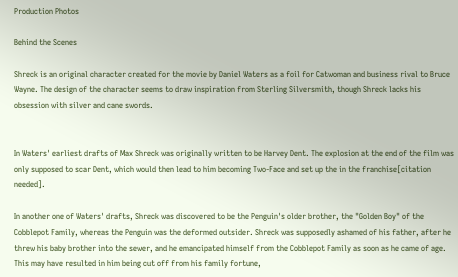Production Photos

Behind the Scenes

Shreck is an original character created for the movie by Daniel Waters as a foil for Catwoman and business rival to Bruce Wayne. The design of the character seems to draw inspiration from Sterling Silversmith, though Shreck lacks his obsession with silver and cane swords.


In Waters' earliest drafts of Max Shreck was originally written to be Harvey Dent. The explosion at the end of the film was only supposed to scar Dent, which would then lead to him becoming Two-Face and set up the in the franchise[citation needed].

In another one of Waters' drafts, Shreck was discovered to be the Penguin's older brother, the "Golden Boy" of the Cobblepot Family, whereas the Penguin was the deformed outsider. Shreck was supposedly ashamed of his father, after he threw his baby brother into the sewer, and he emancipated himself from the Cobblepot Family as soon as he came of age. This may have resulted in him being cut off from his family fortune,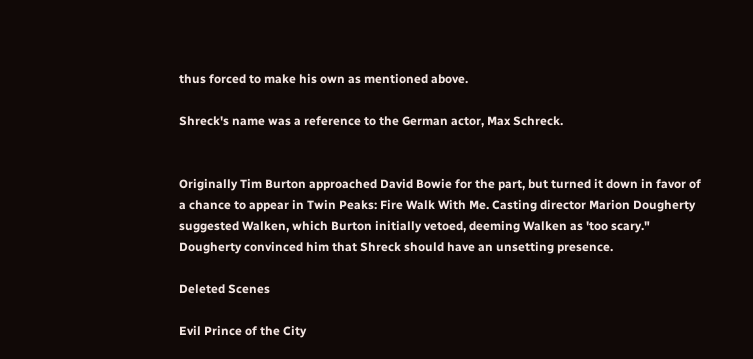thus forced to make his own as mentioned above.

Shreck's name was a reference to the German actor, Max Schreck.


Originally Tim Burton approached David Bowie for the part, but turned it down in favor of a chance to appear in Twin Peaks: Fire Walk With Me. Casting director Marion Dougherty suggested Walken, which Burton initially vetoed, deeming Walken as 'too scary." Dougherty convinced him that Shreck should have an unsetting presence.

Deleted Scenes

Evil Prince of the City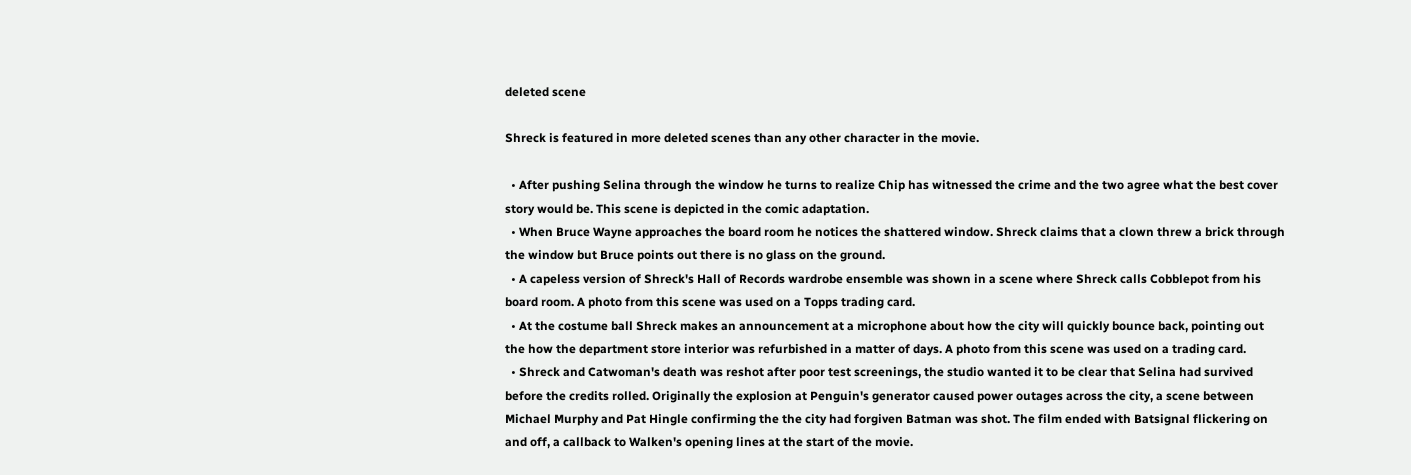deleted scene

Shreck is featured in more deleted scenes than any other character in the movie.

  • After pushing Selina through the window he turns to realize Chip has witnessed the crime and the two agree what the best cover story would be. This scene is depicted in the comic adaptation.
  • When Bruce Wayne approaches the board room he notices the shattered window. Shreck claims that a clown threw a brick through the window but Bruce points out there is no glass on the ground.
  • A capeless version of Shreck's Hall of Records wardrobe ensemble was shown in a scene where Shreck calls Cobblepot from his board room. A photo from this scene was used on a Topps trading card.
  • At the costume ball Shreck makes an announcement at a microphone about how the city will quickly bounce back, pointing out the how the department store interior was refurbished in a matter of days. A photo from this scene was used on a trading card.
  • Shreck and Catwoman's death was reshot after poor test screenings, the studio wanted it to be clear that Selina had survived before the credits rolled. Originally the explosion at Penguin's generator caused power outages across the city, a scene between Michael Murphy and Pat Hingle confirming the the city had forgiven Batman was shot. The film ended with Batsignal flickering on and off, a callback to Walken's opening lines at the start of the movie.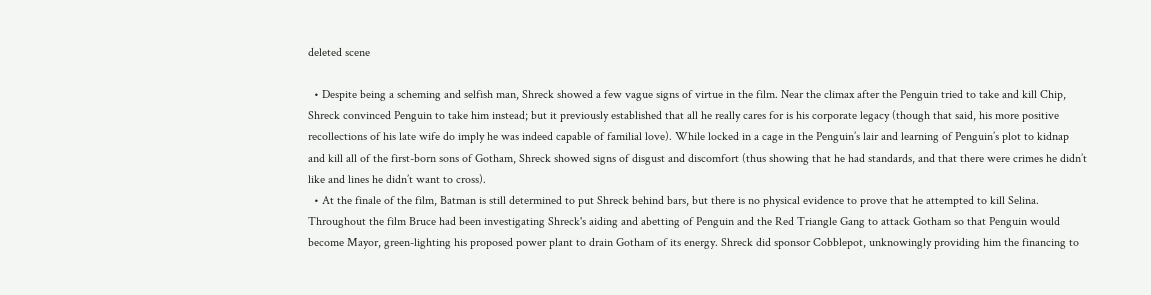deleted scene

  • Despite being a scheming and selfish man, Shreck showed a few vague signs of virtue in the film. Near the climax after the Penguin tried to take and kill Chip, Shreck convinced Penguin to take him instead; but it previously established that all he really cares for is his corporate legacy (though that said, his more positive recollections of his late wife do imply he was indeed capable of familial love). While locked in a cage in the Penguin’s lair and learning of Penguin’s plot to kidnap and kill all of the first-born sons of Gotham, Shreck showed signs of disgust and discomfort (thus showing that he had standards, and that there were crimes he didn’t like and lines he didn’t want to cross).
  • At the finale of the film, Batman is still determined to put Shreck behind bars, but there is no physical evidence to prove that he attempted to kill Selina. Throughout the film Bruce had been investigating Shreck's aiding and abetting of Penguin and the Red Triangle Gang to attack Gotham so that Penguin would become Mayor, green-lighting his proposed power plant to drain Gotham of its energy. Shreck did sponsor Cobblepot, unknowingly providing him the financing to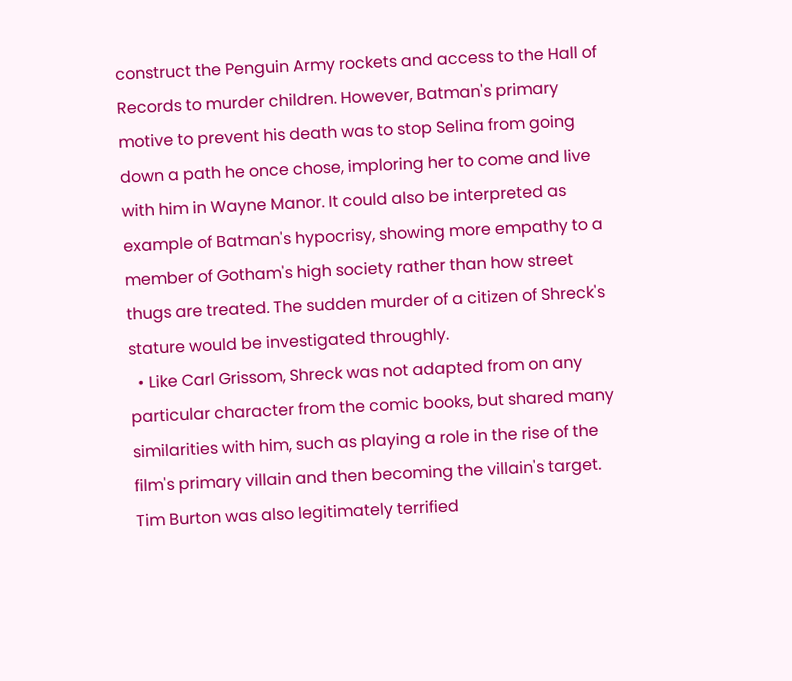construct the Penguin Army rockets and access to the Hall of Records to murder children. However, Batman's primary motive to prevent his death was to stop Selina from going down a path he once chose, imploring her to come and live with him in Wayne Manor. It could also be interpreted as example of Batman's hypocrisy, showing more empathy to a member of Gotham's high society rather than how street thugs are treated. The sudden murder of a citizen of Shreck's stature would be investigated throughly.
  • Like Carl Grissom, Shreck was not adapted from on any particular character from the comic books, but shared many similarities with him, such as playing a role in the rise of the film's primary villain and then becoming the villain's target. Tim Burton was also legitimately terrified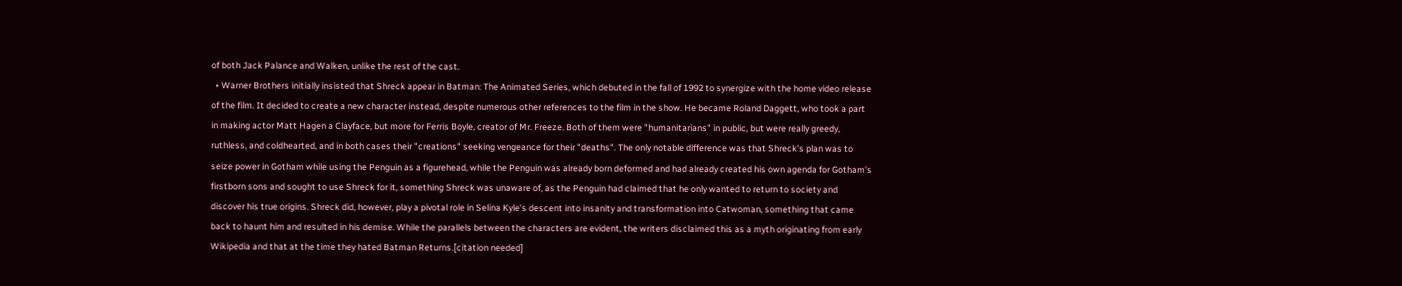of both Jack Palance and Walken, unlike the rest of the cast.
  • Warner Brothers initially insisted that Shreck appear in Batman: The Animated Series, which debuted in the fall of 1992 to synergize with the home video release of the film. It decided to create a new character instead, despite numerous other references to the film in the show. He became Roland Daggett, who took a part in making actor Matt Hagen a Clayface, but more for Ferris Boyle, creator of Mr. Freeze. Both of them were "humanitarians" in public, but were really greedy, ruthless, and coldhearted, and in both cases their "creations" seeking vengeance for their "deaths". The only notable difference was that Shreck's plan was to seize power in Gotham while using the Penguin as a figurehead, while the Penguin was already born deformed and had already created his own agenda for Gotham's firstborn sons and sought to use Shreck for it, something Shreck was unaware of, as the Penguin had claimed that he only wanted to return to society and discover his true origins. Shreck did, however, play a pivotal role in Selina Kyle's descent into insanity and transformation into Catwoman, something that came back to haunt him and resulted in his demise. While the parallels between the characters are evident, the writers disclaimed this as a myth originating from early Wikipedia and that at the time they hated Batman Returns.[citation needed]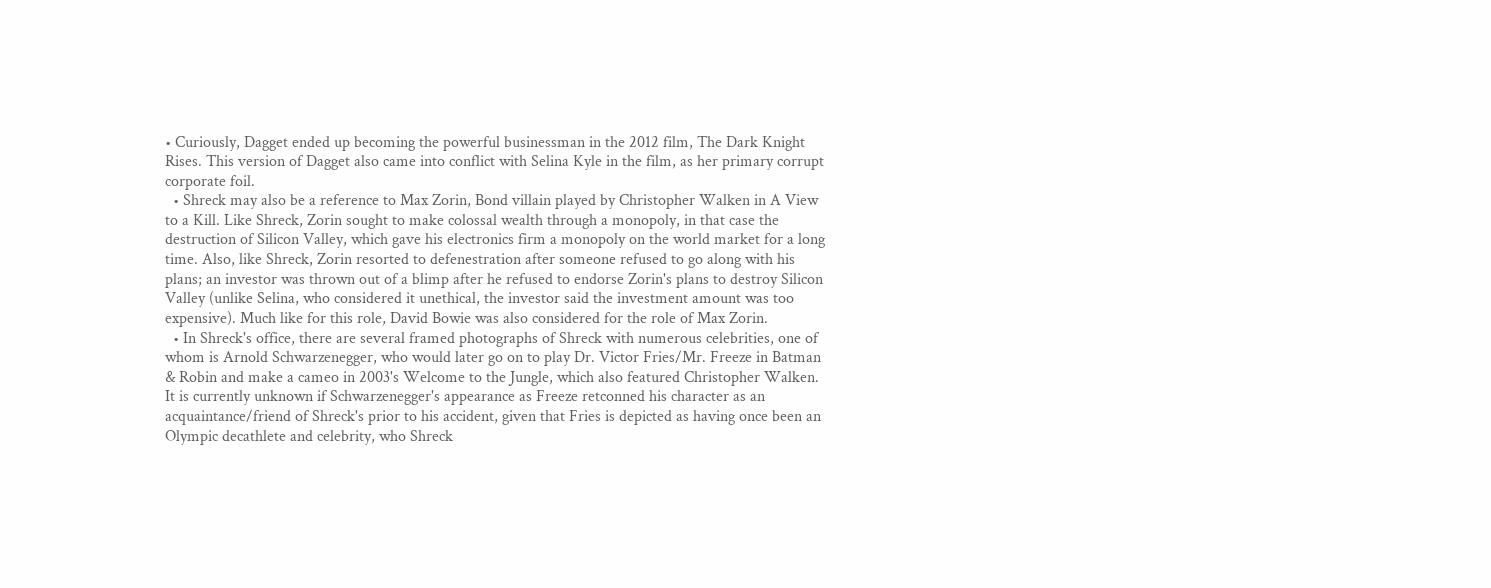• Curiously, Dagget ended up becoming the powerful businessman in the 2012 film, The Dark Knight Rises. This version of Dagget also came into conflict with Selina Kyle in the film, as her primary corrupt corporate foil.
  • Shreck may also be a reference to Max Zorin, Bond villain played by Christopher Walken in A View to a Kill. Like Shreck, Zorin sought to make colossal wealth through a monopoly, in that case the destruction of Silicon Valley, which gave his electronics firm a monopoly on the world market for a long time. Also, like Shreck, Zorin resorted to defenestration after someone refused to go along with his plans; an investor was thrown out of a blimp after he refused to endorse Zorin's plans to destroy Silicon Valley (unlike Selina, who considered it unethical, the investor said the investment amount was too expensive). Much like for this role, David Bowie was also considered for the role of Max Zorin.
  • In Shreck's office, there are several framed photographs of Shreck with numerous celebrities, one of whom is Arnold Schwarzenegger, who would later go on to play Dr. Victor Fries/Mr. Freeze in Batman & Robin and make a cameo in 2003's Welcome to the Jungle, which also featured Christopher Walken. It is currently unknown if Schwarzenegger's appearance as Freeze retconned his character as an acquaintance/friend of Shreck's prior to his accident, given that Fries is depicted as having once been an Olympic decathlete and celebrity, who Shreck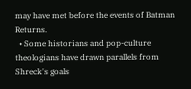may have met before the events of Batman Returns.
  • Some historians and pop-culture theologians have drawn parallels from Shreck's goals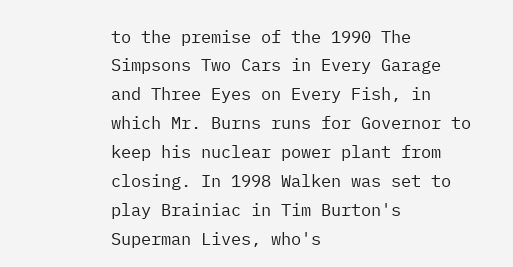to the premise of the 1990 The Simpsons Two Cars in Every Garage and Three Eyes on Every Fish, in which Mr. Burns runs for Governor to keep his nuclear power plant from closing. In 1998 Walken was set to play Brainiac in Tim Burton's Superman Lives, who's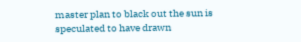master plan to black out the sun is speculated to have drawn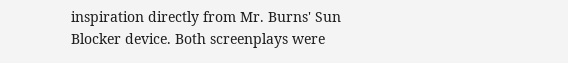inspiration directly from Mr. Burns' Sun Blocker device. Both screenplays were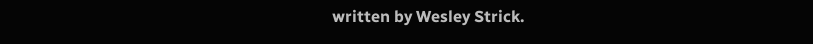written by Wesley Strick.